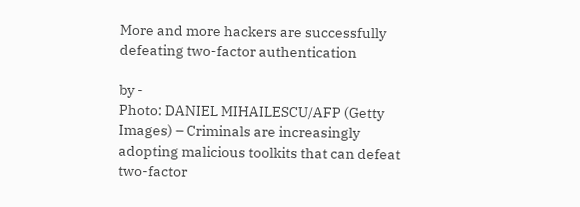More and more hackers are successfully defeating two-factor authentication

by -
Photo: DANIEL MIHAILESCU/AFP (Getty Images) – Criminals are increasingly adopting malicious toolkits that can defeat two-factor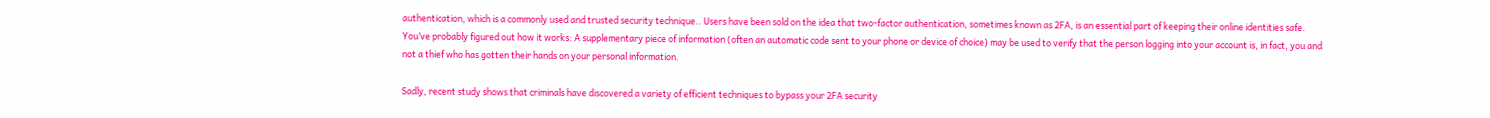authentication, which is a commonly used and trusted security technique.. Users have been sold on the idea that two-factor authentication, sometimes known as 2FA, is an essential part of keeping their online identities safe. You’ve probably figured out how it works: A supplementary piece of information (often an automatic code sent to your phone or device of choice) may be used to verify that the person logging into your account is, in fact, you and not a thief who has gotten their hands on your personal information.

Sadly, recent study shows that criminals have discovered a variety of efficient techniques to bypass your 2FA security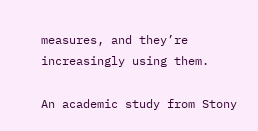measures, and they’re increasingly using them.

An academic study from Stony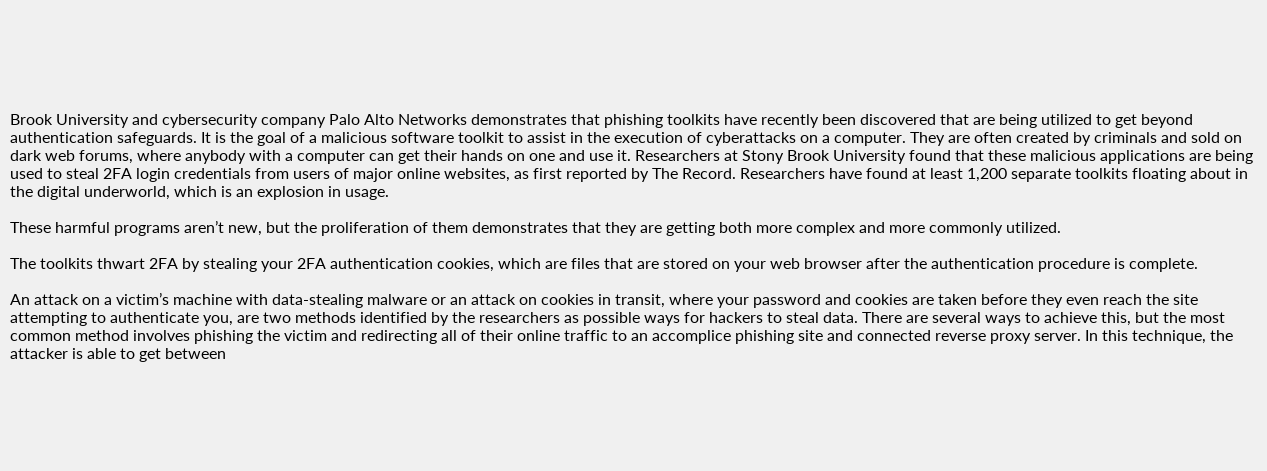Brook University and cybersecurity company Palo Alto Networks demonstrates that phishing toolkits have recently been discovered that are being utilized to get beyond authentication safeguards. It is the goal of a malicious software toolkit to assist in the execution of cyberattacks on a computer. They are often created by criminals and sold on dark web forums, where anybody with a computer can get their hands on one and use it. Researchers at Stony Brook University found that these malicious applications are being used to steal 2FA login credentials from users of major online websites, as first reported by The Record. Researchers have found at least 1,200 separate toolkits floating about in the digital underworld, which is an explosion in usage.

These harmful programs aren’t new, but the proliferation of them demonstrates that they are getting both more complex and more commonly utilized.

The toolkits thwart 2FA by stealing your 2FA authentication cookies, which are files that are stored on your web browser after the authentication procedure is complete.

An attack on a victim’s machine with data-stealing malware or an attack on cookies in transit, where your password and cookies are taken before they even reach the site attempting to authenticate you, are two methods identified by the researchers as possible ways for hackers to steal data. There are several ways to achieve this, but the most common method involves phishing the victim and redirecting all of their online traffic to an accomplice phishing site and connected reverse proxy server. In this technique, the attacker is able to get between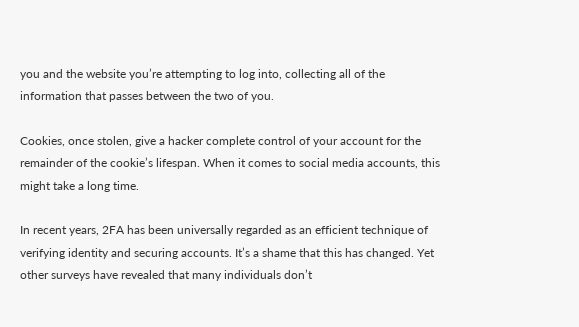you and the website you’re attempting to log into, collecting all of the information that passes between the two of you.

Cookies, once stolen, give a hacker complete control of your account for the remainder of the cookie’s lifespan. When it comes to social media accounts, this might take a long time.

In recent years, 2FA has been universally regarded as an efficient technique of verifying identity and securing accounts. It’s a shame that this has changed. Yet other surveys have revealed that many individuals don’t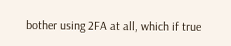bother using 2FA at all, which if true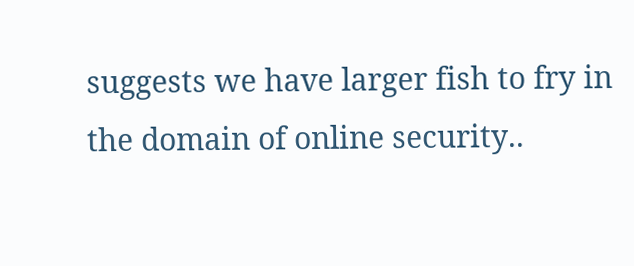suggests we have larger fish to fry in the domain of online security..